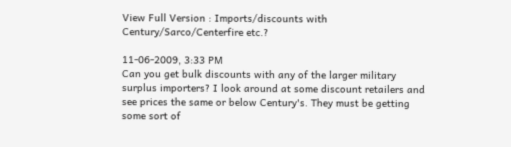View Full Version : Imports/discounts with Century/Sarco/Centerfire etc.?

11-06-2009, 3:33 PM
Can you get bulk discounts with any of the larger military surplus importers? I look around at some discount retailers and see prices the same or below Century's. They must be getting some sort of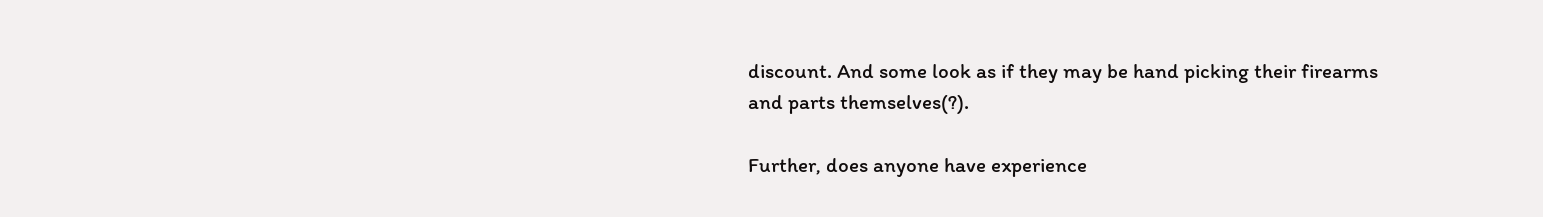discount. And some look as if they may be hand picking their firearms and parts themselves(?).

Further, does anyone have experience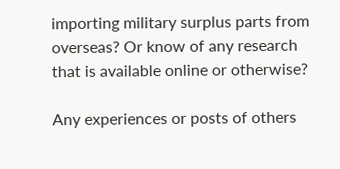importing military surplus parts from overseas? Or know of any research that is available online or otherwise?

Any experiences or posts of others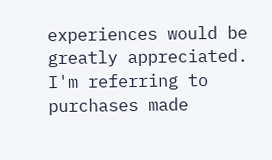experiences would be greatly appreciated. I'm referring to purchases made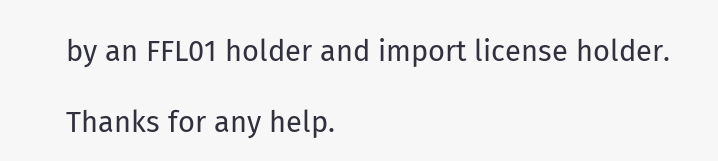by an FFL01 holder and import license holder.

Thanks for any help.